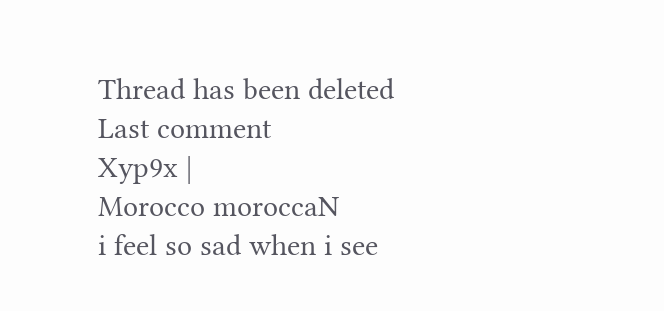Thread has been deleted
Last comment
Xyp9x |
Morocco moroccaN
i feel so sad when i see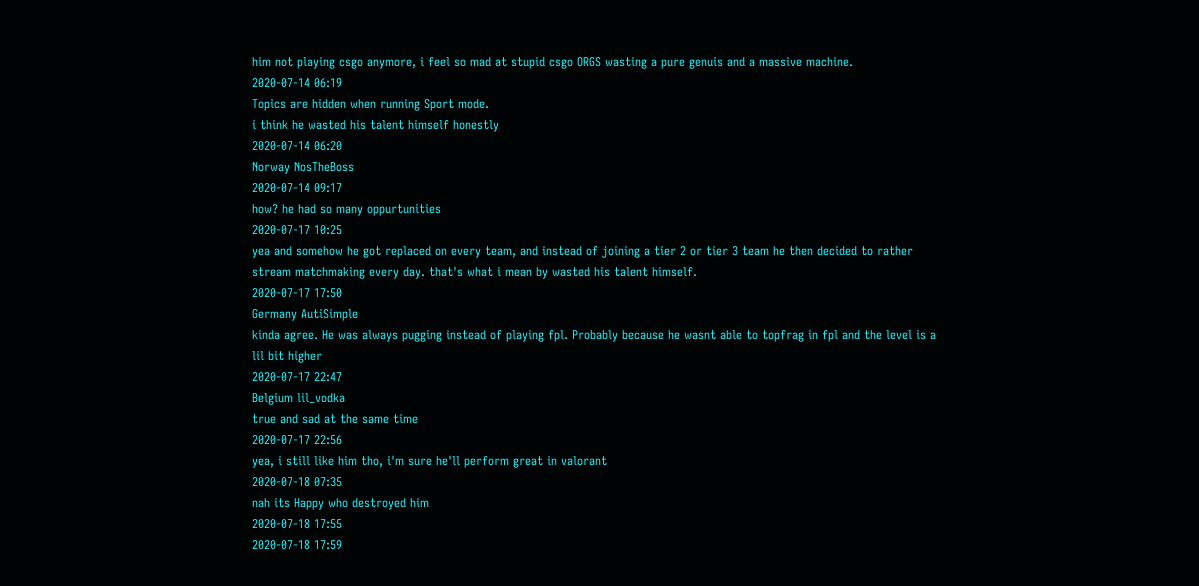him not playing csgo anymore, i feel so mad at stupid csgo ORGS wasting a pure genuis and a massive machine.
2020-07-14 06:19
Topics are hidden when running Sport mode.
i think he wasted his talent himself honestly
2020-07-14 06:20
Norway NosTheBoss
2020-07-14 09:17
how? he had so many oppurtunities
2020-07-17 10:25
yea and somehow he got replaced on every team, and instead of joining a tier 2 or tier 3 team he then decided to rather stream matchmaking every day. that's what i mean by wasted his talent himself.
2020-07-17 17:50
Germany AutiSimple
kinda agree. He was always pugging instead of playing fpl. Probably because he wasnt able to topfrag in fpl and the level is a lil bit higher
2020-07-17 22:47
Belgium lil_vodka
true and sad at the same time
2020-07-17 22:56
yea, i still like him tho, i'm sure he'll perform great in valorant
2020-07-18 07:35
nah its Happy who destroyed him
2020-07-18 17:55
2020-07-18 17:59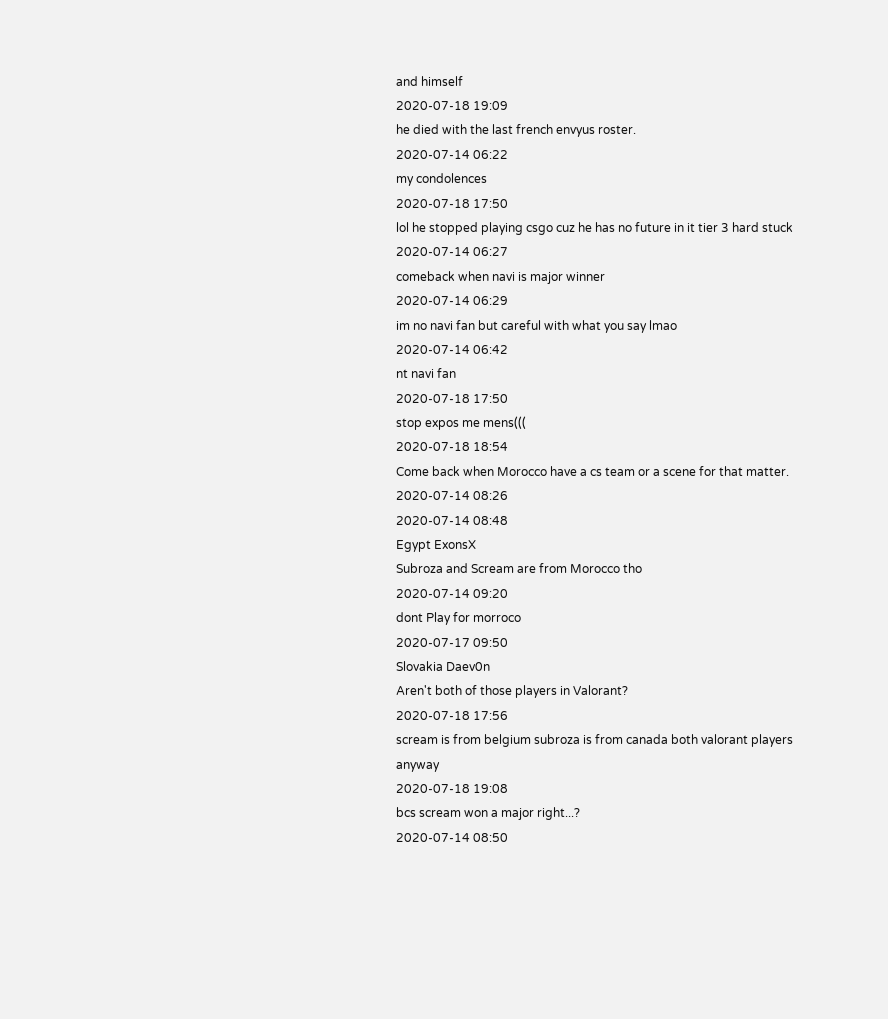and himself
2020-07-18 19:09
he died with the last french envyus roster.
2020-07-14 06:22
my condolences
2020-07-18 17:50
lol he stopped playing csgo cuz he has no future in it tier 3 hard stuck
2020-07-14 06:27
comeback when navi is major winner
2020-07-14 06:29
im no navi fan but careful with what you say lmao
2020-07-14 06:42
nt navi fan
2020-07-18 17:50
stop expos me mens(((
2020-07-18 18:54
Come back when Morocco have a cs team or a scene for that matter.
2020-07-14 08:26
2020-07-14 08:48
Egypt ExonsX
Subroza and Scream are from Morocco tho
2020-07-14 09:20
dont Play for morroco
2020-07-17 09:50
Slovakia Daev0n
Aren't both of those players in Valorant?
2020-07-18 17:56
scream is from belgium subroza is from canada both valorant players anyway
2020-07-18 19:08
bcs scream won a major right...?
2020-07-14 08:50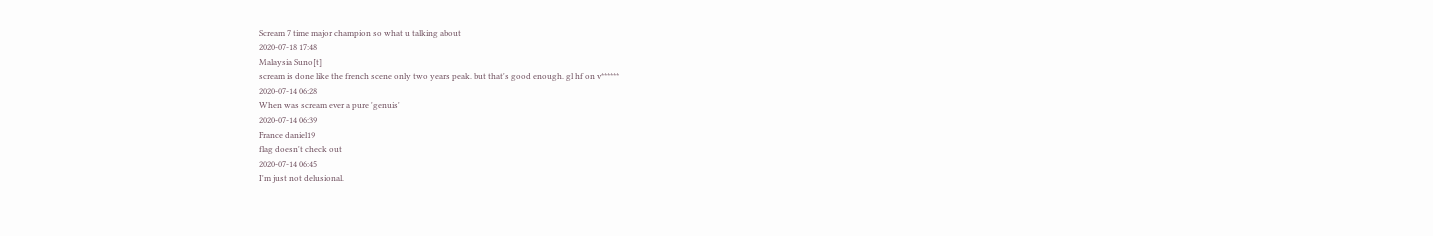Scream 7 time major champion so what u talking about
2020-07-18 17:48
Malaysia Suno[t]
scream is done like the french scene only two years peak. but that's good enough. gl hf on v******
2020-07-14 06:28
When was scream ever a pure 'genuis'
2020-07-14 06:39
France daniel19
flag doesn't check out
2020-07-14 06:45
I'm just not delusional.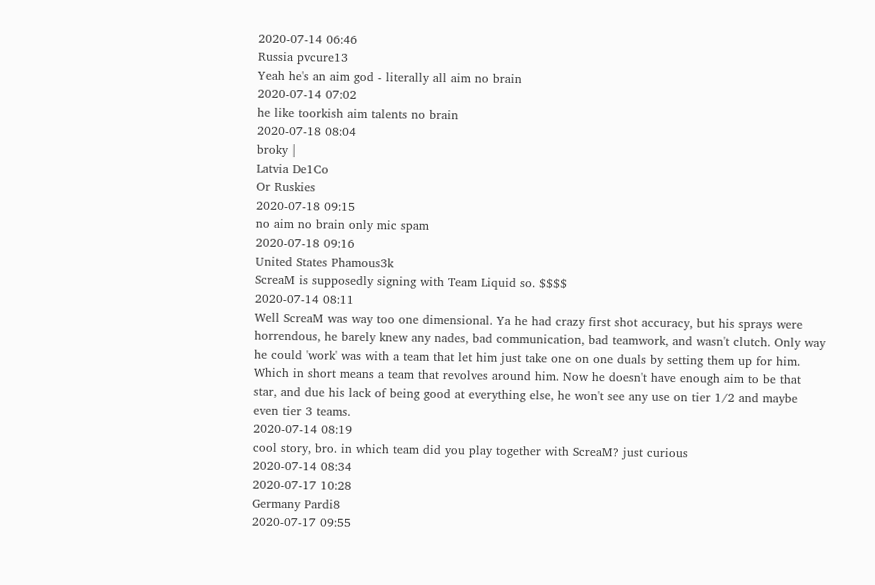2020-07-14 06:46
Russia pvcure13
Yeah he's an aim god - literally all aim no brain
2020-07-14 07:02
he like toorkish aim talents no brain
2020-07-18 08:04
broky |
Latvia De1Co
Or Ruskies
2020-07-18 09:15
no aim no brain only mic spam
2020-07-18 09:16
United States Phamous3k
ScreaM is supposedly signing with Team Liquid so. $$$$
2020-07-14 08:11
Well ScreaM was way too one dimensional. Ya he had crazy first shot accuracy, but his sprays were horrendous, he barely knew any nades, bad communication, bad teamwork, and wasn't clutch. Only way he could 'work' was with a team that let him just take one on one duals by setting them up for him. Which in short means a team that revolves around him. Now he doesn't have enough aim to be that star, and due his lack of being good at everything else, he won't see any use on tier 1/2 and maybe even tier 3 teams.
2020-07-14 08:19
cool story, bro. in which team did you play together with ScreaM? just curious
2020-07-14 08:34
2020-07-17 10:28
Germany Pardi8
2020-07-17 09:55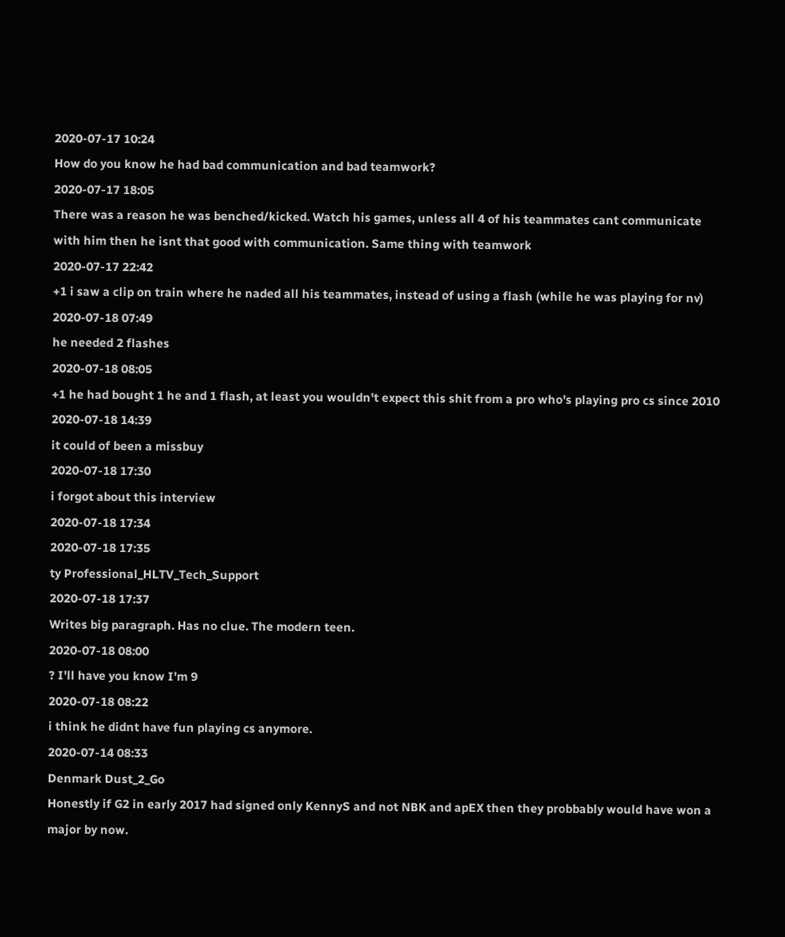2020-07-17 10:24
How do you know he had bad communication and bad teamwork?
2020-07-17 18:05
There was a reason he was benched/kicked. Watch his games, unless all 4 of his teammates cant communicate with him then he isnt that good with communication. Same thing with teamwork
2020-07-17 22:42
+1 i saw a clip on train where he naded all his teammates, instead of using a flash (while he was playing for nv)
2020-07-18 07:49
he needed 2 flashes
2020-07-18 08:05
+1 he had bought 1 he and 1 flash, at least you wouldn't expect this shit from a pro who's playing pro cs since 2010
2020-07-18 14:39
it could of been a missbuy
2020-07-18 17:30
i forgot about this interview
2020-07-18 17:34
2020-07-18 17:35
ty Professional_HLTV_Tech_Support
2020-07-18 17:37
Writes big paragraph. Has no clue. The modern teen.
2020-07-18 08:00
? I'll have you know I'm 9
2020-07-18 08:22
i think he didnt have fun playing cs anymore.
2020-07-14 08:33
Denmark Dust_2_Go
Honestly if G2 in early 2017 had signed only KennyS and not NBK and apEX then they probbably would have won a major by now.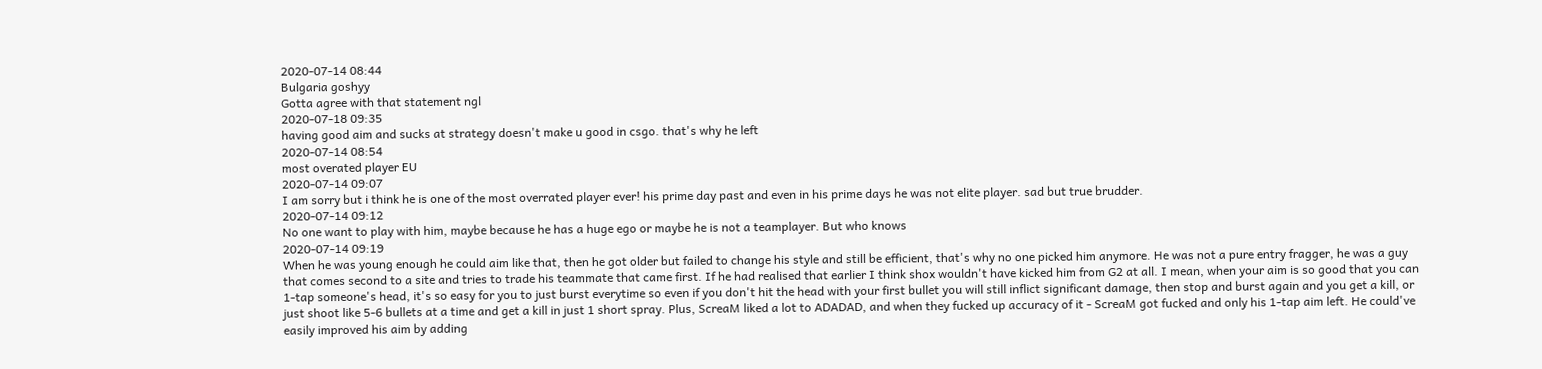2020-07-14 08:44
Bulgaria goshyy
Gotta agree with that statement ngl
2020-07-18 09:35
having good aim and sucks at strategy doesn't make u good in csgo. that's why he left
2020-07-14 08:54
most overated player EU
2020-07-14 09:07
I am sorry but i think he is one of the most overrated player ever! his prime day past and even in his prime days he was not elite player. sad but true brudder.
2020-07-14 09:12
No one want to play with him, maybe because he has a huge ego or maybe he is not a teamplayer. But who knows
2020-07-14 09:19
When he was young enough he could aim like that, then he got older but failed to change his style and still be efficient, that's why no one picked him anymore. He was not a pure entry fragger, he was a guy that comes second to a site and tries to trade his teammate that came first. If he had realised that earlier I think shox wouldn't have kicked him from G2 at all. I mean, when your aim is so good that you can 1-tap someone's head, it's so easy for you to just burst everytime so even if you don't hit the head with your first bullet you will still inflict significant damage, then stop and burst again and you get a kill, or just shoot like 5-6 bullets at a time and get a kill in just 1 short spray. Plus, ScreaM liked a lot to ADADAD, and when they fucked up accuracy of it - ScreaM got fucked and only his 1-tap aim left. He could've easily improved his aim by adding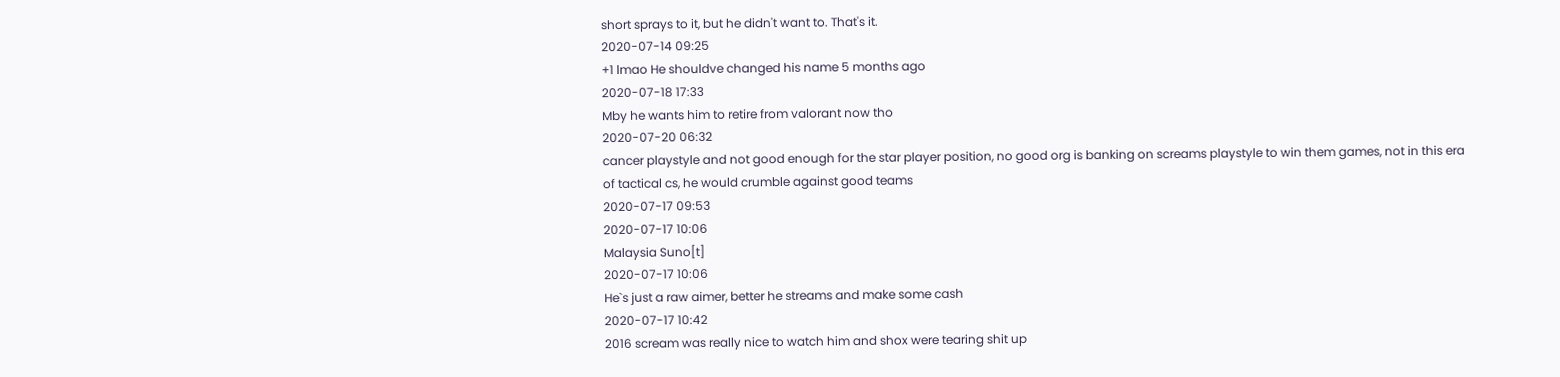short sprays to it, but he didn't want to. That's it.
2020-07-14 09:25
+1 lmao He shouldve changed his name 5 months ago
2020-07-18 17:33
Mby he wants him to retire from valorant now tho
2020-07-20 06:32
cancer playstyle and not good enough for the star player position, no good org is banking on screams playstyle to win them games, not in this era of tactical cs, he would crumble against good teams
2020-07-17 09:53
2020-07-17 10:06
Malaysia Suno[t]
2020-07-17 10:06
He`s just a raw aimer, better he streams and make some cash
2020-07-17 10:42
2016 scream was really nice to watch him and shox were tearing shit up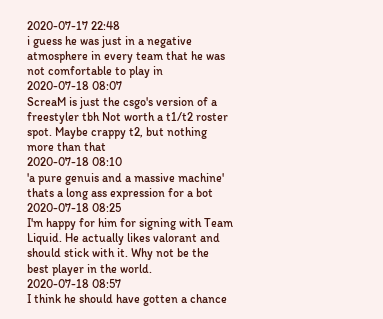2020-07-17 22:48
i guess he was just in a negative atmosphere in every team that he was not comfortable to play in
2020-07-18 08:07
ScreaM is just the csgo's version of a freestyler tbh Not worth a t1/t2 roster spot. Maybe crappy t2, but nothing more than that
2020-07-18 08:10
'a pure genuis and a massive machine' thats a long ass expression for a bot
2020-07-18 08:25
I'm happy for him for signing with Team Liquid. He actually likes valorant and should stick with it. Why not be the best player in the world.
2020-07-18 08:57
I think he should have gotten a chance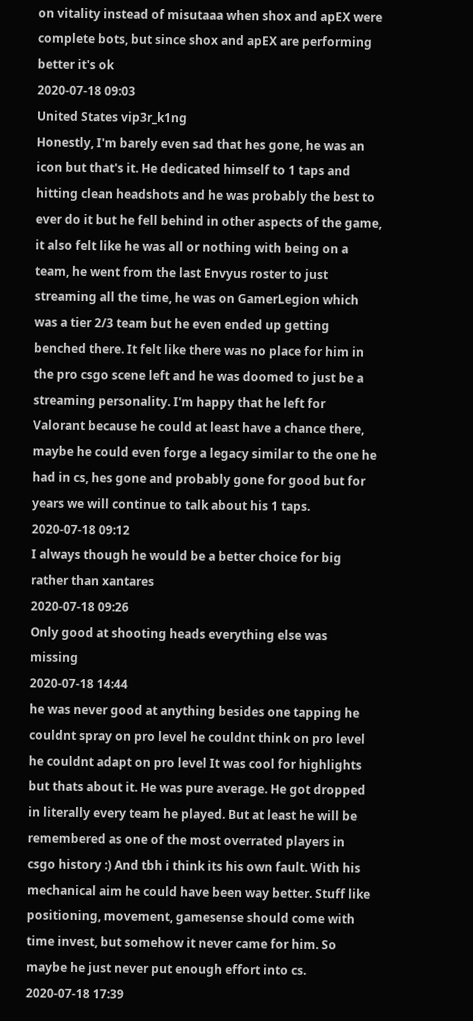on vitality instead of misutaaa when shox and apEX were complete bots, but since shox and apEX are performing better it's ok
2020-07-18 09:03
United States vip3r_k1ng
Honestly, I'm barely even sad that hes gone, he was an icon but that's it. He dedicated himself to 1 taps and hitting clean headshots and he was probably the best to ever do it but he fell behind in other aspects of the game, it also felt like he was all or nothing with being on a team, he went from the last Envyus roster to just streaming all the time, he was on GamerLegion which was a tier 2/3 team but he even ended up getting benched there. It felt like there was no place for him in the pro csgo scene left and he was doomed to just be a streaming personality. I'm happy that he left for Valorant because he could at least have a chance there, maybe he could even forge a legacy similar to the one he had in cs, hes gone and probably gone for good but for years we will continue to talk about his 1 taps.
2020-07-18 09:12
I always though he would be a better choice for big rather than xantares
2020-07-18 09:26
Only good at shooting heads everything else was missing
2020-07-18 14:44
he was never good at anything besides one tapping he couldnt spray on pro level he couldnt think on pro level he couldnt adapt on pro level It was cool for highlights but thats about it. He was pure average. He got dropped in literally every team he played. But at least he will be remembered as one of the most overrated players in csgo history :) And tbh i think its his own fault. With his mechanical aim he could have been way better. Stuff like positioning, movement, gamesense should come with time invest, but somehow it never came for him. So maybe he just never put enough effort into cs.
2020-07-18 17:39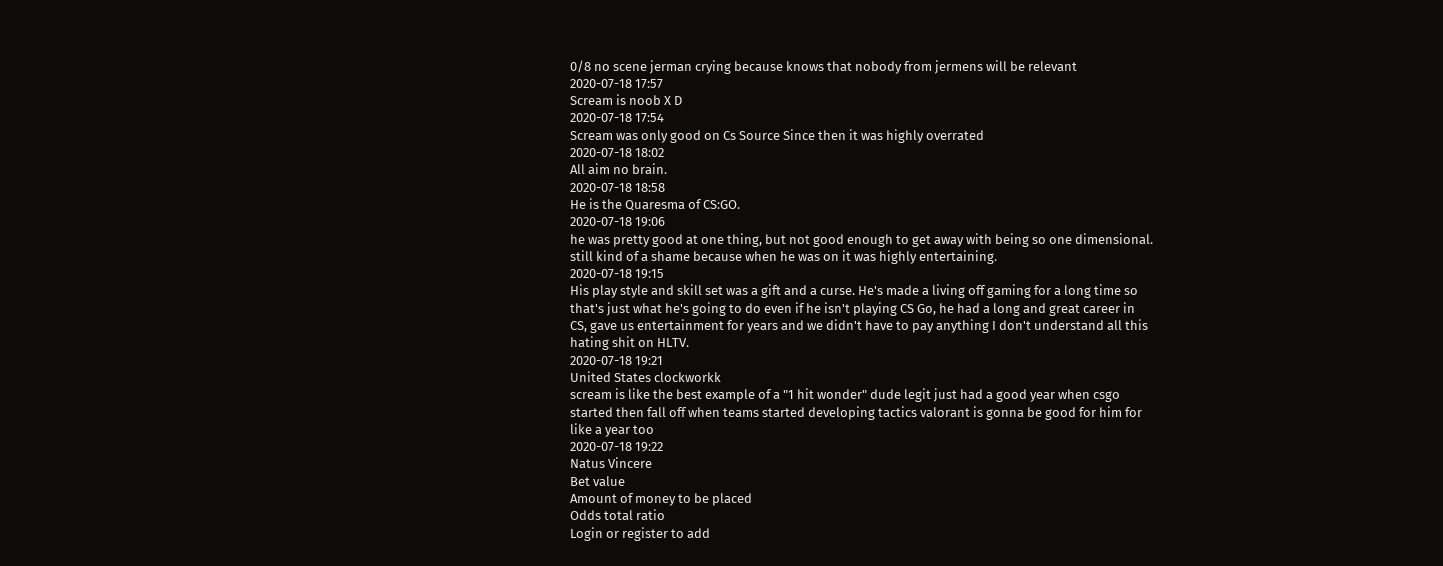0/8 no scene jerman crying because knows that nobody from jermens will be relevant
2020-07-18 17:57
Scream is noob X D
2020-07-18 17:54
Scream was only good on Cs Source Since then it was highly overrated
2020-07-18 18:02
All aim no brain.
2020-07-18 18:58
He is the Quaresma of CS:GO.
2020-07-18 19:06
he was pretty good at one thing, but not good enough to get away with being so one dimensional. still kind of a shame because when he was on it was highly entertaining.
2020-07-18 19:15
His play style and skill set was a gift and a curse. He's made a living off gaming for a long time so that's just what he's going to do even if he isn't playing CS Go, he had a long and great career in CS, gave us entertainment for years and we didn't have to pay anything I don't understand all this hating shit on HLTV.
2020-07-18 19:21
United States clockworkk
scream is like the best example of a "1 hit wonder" dude legit just had a good year when csgo started then fall off when teams started developing tactics valorant is gonna be good for him for like a year too
2020-07-18 19:22
Natus Vincere
Bet value
Amount of money to be placed
Odds total ratio
Login or register to add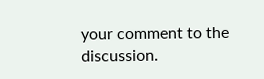your comment to the discussion.